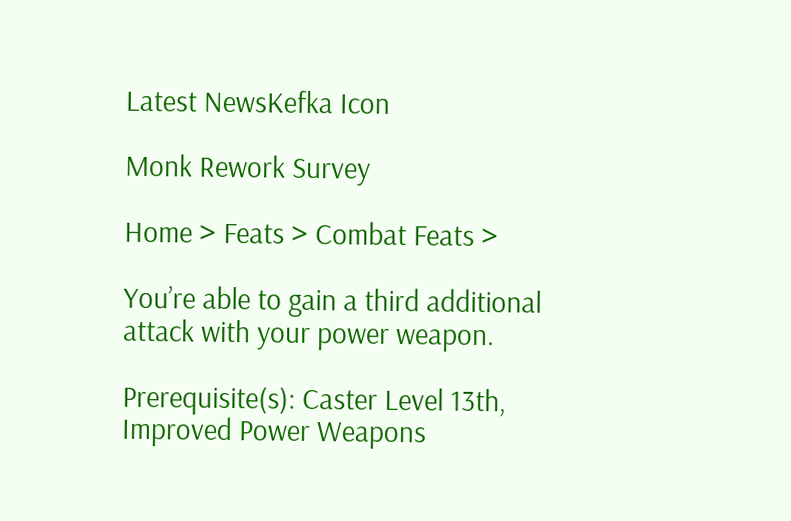Latest NewsKefka Icon

Monk Rework Survey

Home > Feats > Combat Feats >

You’re able to gain a third additional attack with your power weapon.

Prerequisite(s): Caster Level 13th, Improved Power Weapons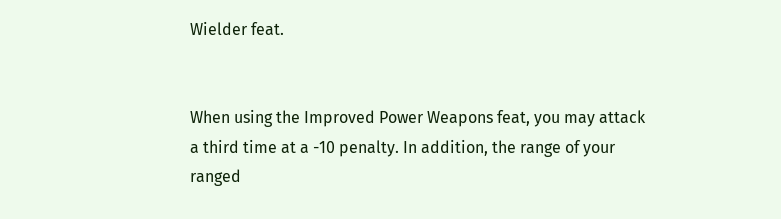Wielder feat.


When using the Improved Power Weapons feat, you may attack a third time at a -10 penalty. In addition, the range of your ranged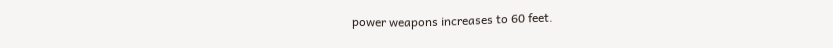power weapons increases to 60 feet.